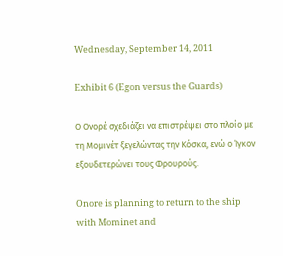Wednesday, September 14, 2011

Exhibit 6 (Egon versus the Guards)

Ο Ονορέ σχεδιάζει να επιστρέψει στο πλοίο με τη Μομινέτ ξεγελώντας την Κόσκα, ενώ ο Ίγκον εξουδετερώνει τους Φρουρούς.

Onore is planning to return to the ship with Mominet and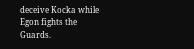deceive Kocka while Egon fights the Guards.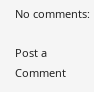No comments:

Post a Comment